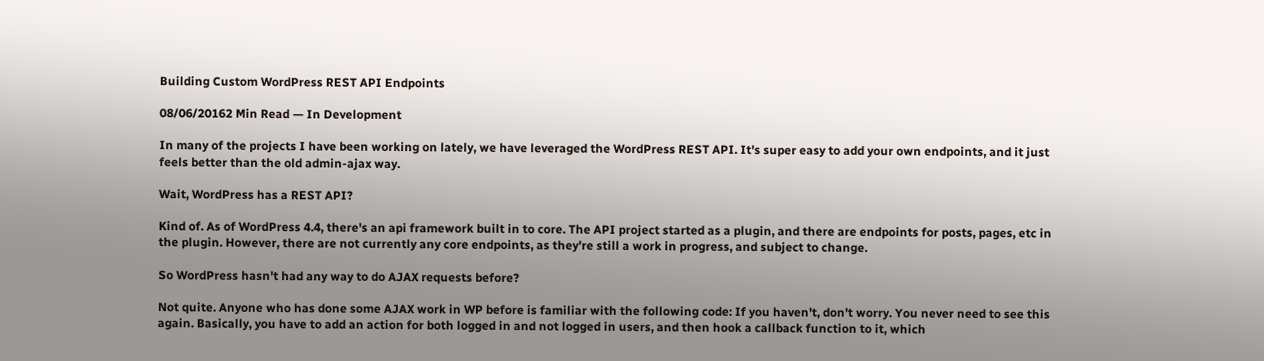Building Custom WordPress REST API Endpoints

08/06/20162 Min Read — In Development

In many of the projects I have been working on lately, we have leveraged the WordPress REST API. It's super easy to add your own endpoints, and it just feels better than the old admin-ajax way.

Wait, WordPress has a REST API?

Kind of. As of WordPress 4.4, there's an api framework built in to core. The API project started as a plugin, and there are endpoints for posts, pages, etc in the plugin. However, there are not currently any core endpoints, as they're still a work in progress, and subject to change.

So WordPress hasn't had any way to do AJAX requests before?

Not quite. Anyone who has done some AJAX work in WP before is familiar with the following code: If you haven't, don't worry. You never need to see this again. Basically, you have to add an action for both logged in and not logged in users, and then hook a callback function to it, which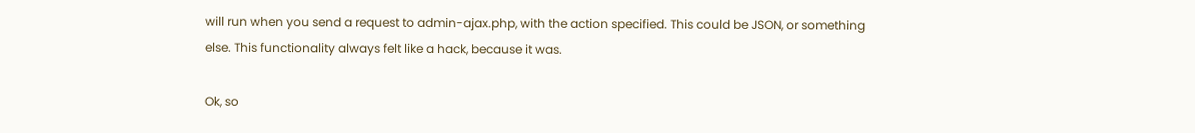will run when you send a request to admin-ajax.php, with the action specified. This could be JSON, or something else. This functionality always felt like a hack, because it was.

Ok, so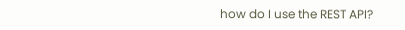how do I use the REST API?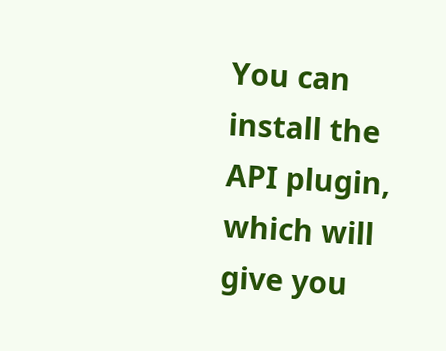You can install the API plugin, which will give you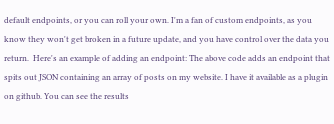default endpoints, or you can roll your own. I'm a fan of custom endpoints, as you know they won't get broken in a future update, and you have control over the data you return.  Here's an example of adding an endpoint: The above code adds an endpoint that spits out JSON containing an array of posts on my website. I have it available as a plugin on github. You can see the results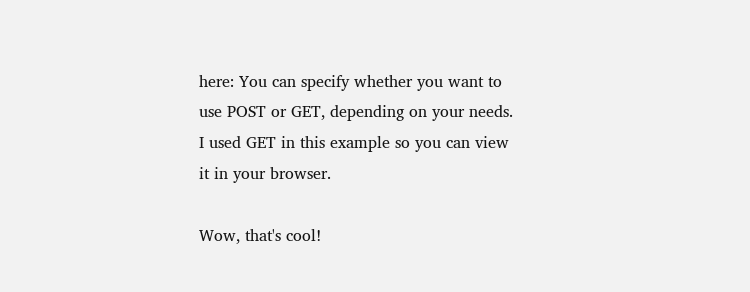here: You can specify whether you want to use POST or GET, depending on your needs. I used GET in this example so you can view it in your browser.

Wow, that's cool!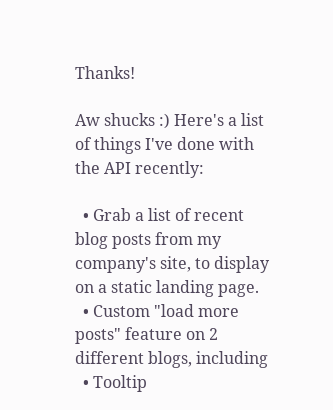Thanks!

Aw shucks :) Here's a list of things I've done with the API recently:

  • Grab a list of recent blog posts from my company's site, to display on a static landing page.
  • Custom "load more posts" feature on 2 different blogs, including
  • Tooltip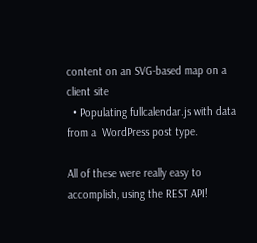content on an SVG-based map on a client site
  • Populating fullcalendar.js with data from a  WordPress post type.

All of these were really easy to accomplish, using the REST API!